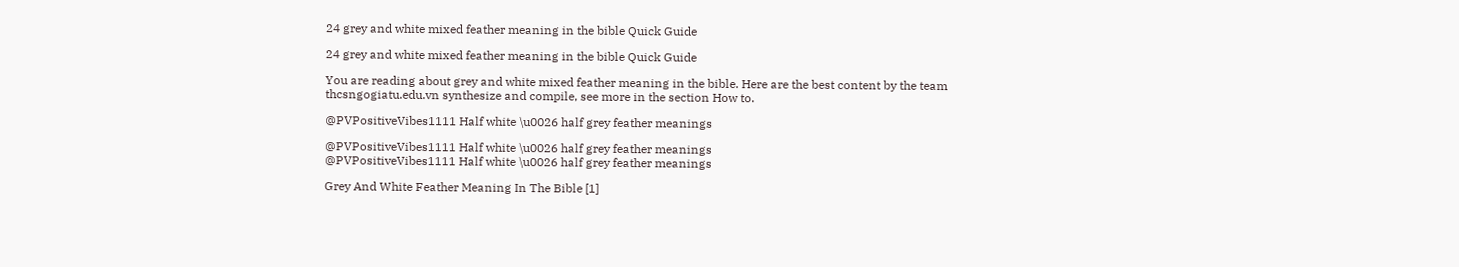24 grey and white mixed feather meaning in the bible Quick Guide

24 grey and white mixed feather meaning in the bible Quick Guide

You are reading about grey and white mixed feather meaning in the bible. Here are the best content by the team thcsngogiatu.edu.vn synthesize and compile, see more in the section How to.

@PVPositiveVibes1111 Half white \u0026 half grey feather meanings

@PVPositiveVibes1111 Half white \u0026 half grey feather meanings
@PVPositiveVibes1111 Half white \u0026 half grey feather meanings

Grey And White Feather Meaning In The Bible [1]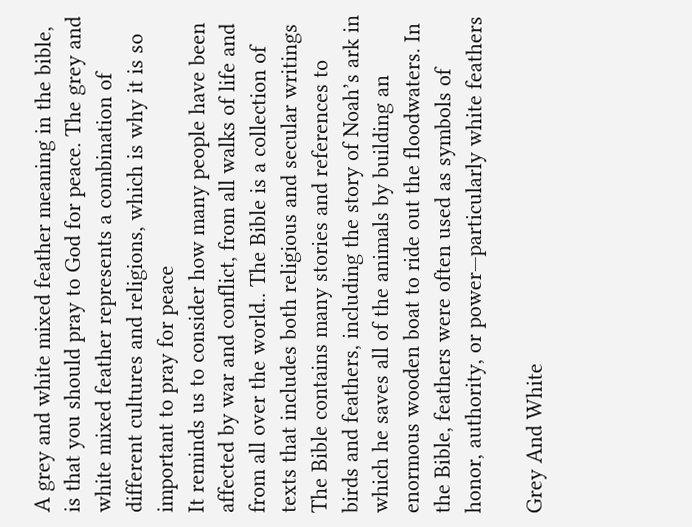A grey and white mixed feather meaning in the bible, is that you should pray to God for peace. The grey and white mixed feather represents a combination of different cultures and religions, which is why it is so important to pray for peace
It reminds us to consider how many people have been affected by war and conflict, from all walks of life and from all over the world.. The Bible is a collection of texts that includes both religious and secular writings
The Bible contains many stories and references to birds and feathers, including the story of Noah’s ark in which he saves all of the animals by building an enormous wooden boat to ride out the floodwaters. In the Bible, feathers were often used as symbols of honor, authority, or power—particularly white feathers

Grey And White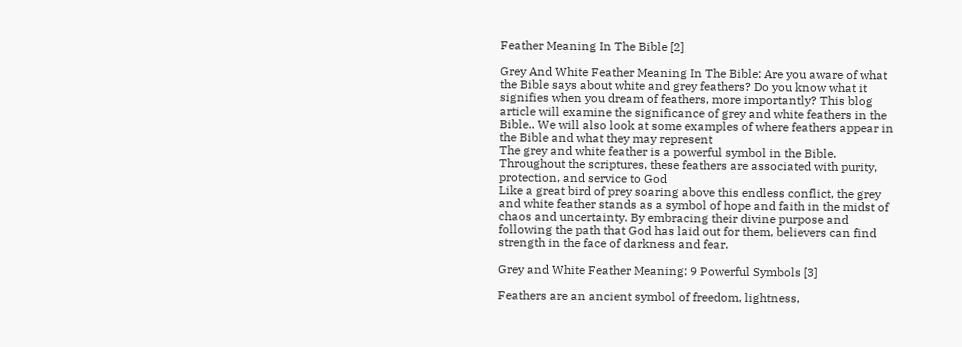Feather Meaning In The Bible [2]

Grey And White Feather Meaning In The Bible: Are you aware of what the Bible says about white and grey feathers? Do you know what it signifies when you dream of feathers, more importantly? This blog article will examine the significance of grey and white feathers in the Bible.. We will also look at some examples of where feathers appear in the Bible and what they may represent
The grey and white feather is a powerful symbol in the Bible. Throughout the scriptures, these feathers are associated with purity, protection, and service to God
Like a great bird of prey soaring above this endless conflict, the grey and white feather stands as a symbol of hope and faith in the midst of chaos and uncertainty. By embracing their divine purpose and following the path that God has laid out for them, believers can find strength in the face of darkness and fear.

Grey and White Feather Meaning: 9 Powerful Symbols [3]

Feathers are an ancient symbol of freedom, lightness,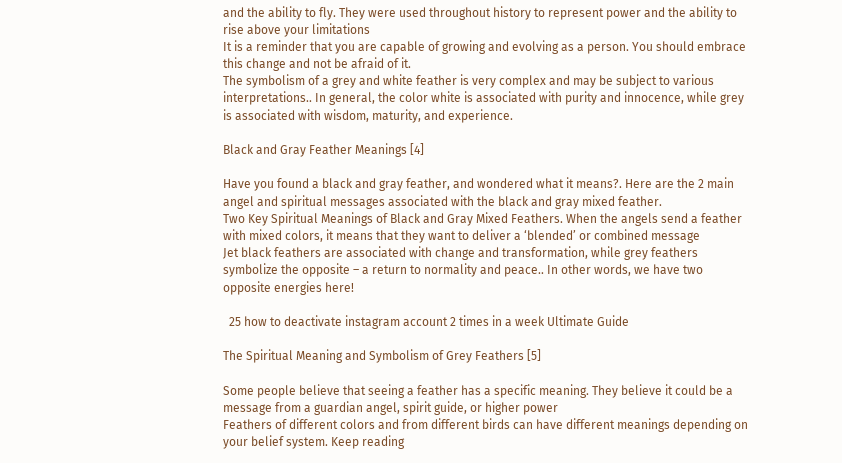and the ability to fly. They were used throughout history to represent power and the ability to rise above your limitations
It is a reminder that you are capable of growing and evolving as a person. You should embrace this change and not be afraid of it.
The symbolism of a grey and white feather is very complex and may be subject to various interpretations.. In general, the color white is associated with purity and innocence, while grey is associated with wisdom, maturity, and experience.

Black and Gray Feather Meanings [4]

Have you found a black and gray feather, and wondered what it means?. Here are the 2 main angel and spiritual messages associated with the black and gray mixed feather.
Two Key Spiritual Meanings of Black and Gray Mixed Feathers. When the angels send a feather with mixed colors, it means that they want to deliver a ‘blended’ or combined message
Jet black feathers are associated with change and transformation, while grey feathers symbolize the opposite – a return to normality and peace.. In other words, we have two opposite energies here!

  25 how to deactivate instagram account 2 times in a week Ultimate Guide

The Spiritual Meaning and Symbolism of Grey Feathers [5]

Some people believe that seeing a feather has a specific meaning. They believe it could be a message from a guardian angel, spirit guide, or higher power
Feathers of different colors and from different birds can have different meanings depending on your belief system. Keep reading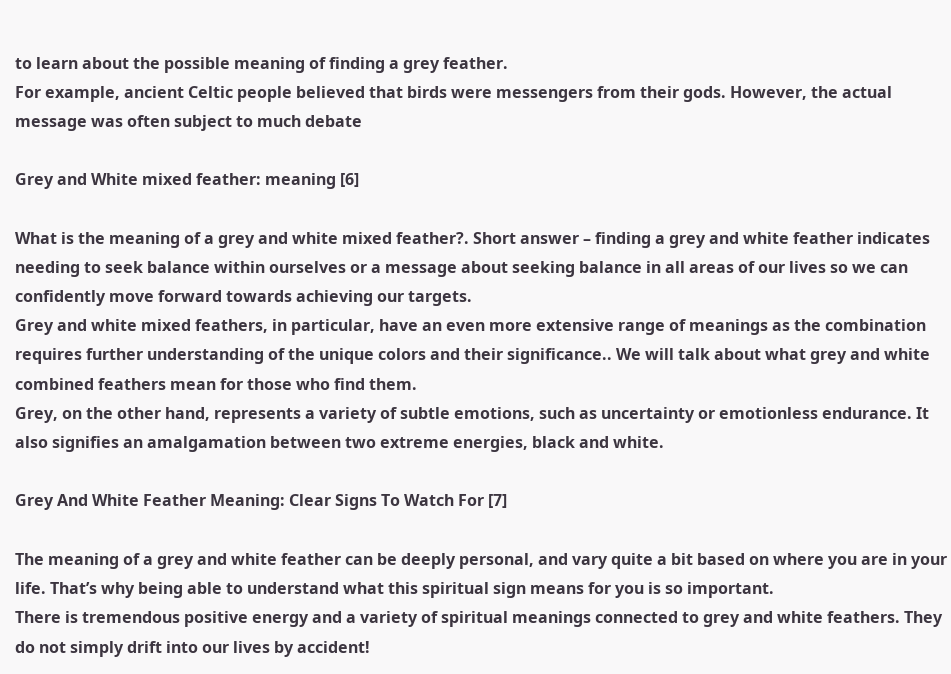to learn about the possible meaning of finding a grey feather.
For example, ancient Celtic people believed that birds were messengers from their gods. However, the actual message was often subject to much debate

Grey and White mixed feather: meaning [6]

What is the meaning of a grey and white mixed feather?. Short answer – finding a grey and white feather indicates needing to seek balance within ourselves or a message about seeking balance in all areas of our lives so we can confidently move forward towards achieving our targets.
Grey and white mixed feathers, in particular, have an even more extensive range of meanings as the combination requires further understanding of the unique colors and their significance.. We will talk about what grey and white combined feathers mean for those who find them.
Grey, on the other hand, represents a variety of subtle emotions, such as uncertainty or emotionless endurance. It also signifies an amalgamation between two extreme energies, black and white.

Grey And White Feather Meaning: Clear Signs To Watch For [7]

The meaning of a grey and white feather can be deeply personal, and vary quite a bit based on where you are in your life. That’s why being able to understand what this spiritual sign means for you is so important.
There is tremendous positive energy and a variety of spiritual meanings connected to grey and white feathers. They do not simply drift into our lives by accident!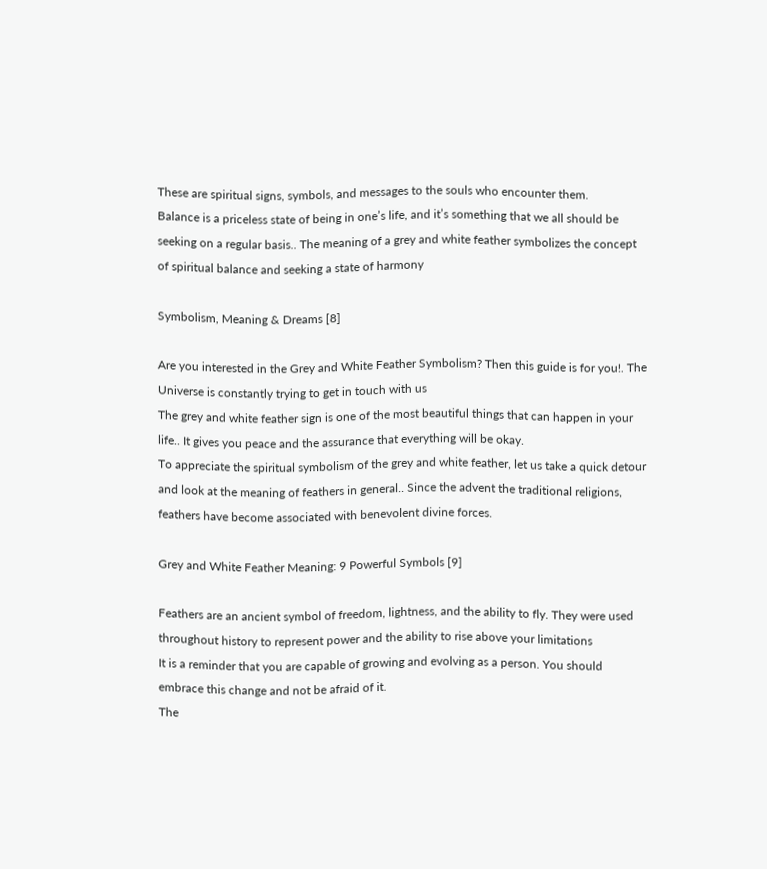These are spiritual signs, symbols, and messages to the souls who encounter them.
Balance is a priceless state of being in one’s life, and it’s something that we all should be seeking on a regular basis.. The meaning of a grey and white feather symbolizes the concept of spiritual balance and seeking a state of harmony

Symbolism, Meaning & Dreams [8]

Are you interested in the Grey and White Feather Symbolism? Then this guide is for you!. The Universe is constantly trying to get in touch with us
The grey and white feather sign is one of the most beautiful things that can happen in your life.. It gives you peace and the assurance that everything will be okay.
To appreciate the spiritual symbolism of the grey and white feather, let us take a quick detour and look at the meaning of feathers in general.. Since the advent the traditional religions, feathers have become associated with benevolent divine forces.

Grey and White Feather Meaning: 9 Powerful Symbols [9]

Feathers are an ancient symbol of freedom, lightness, and the ability to fly. They were used throughout history to represent power and the ability to rise above your limitations
It is a reminder that you are capable of growing and evolving as a person. You should embrace this change and not be afraid of it.
The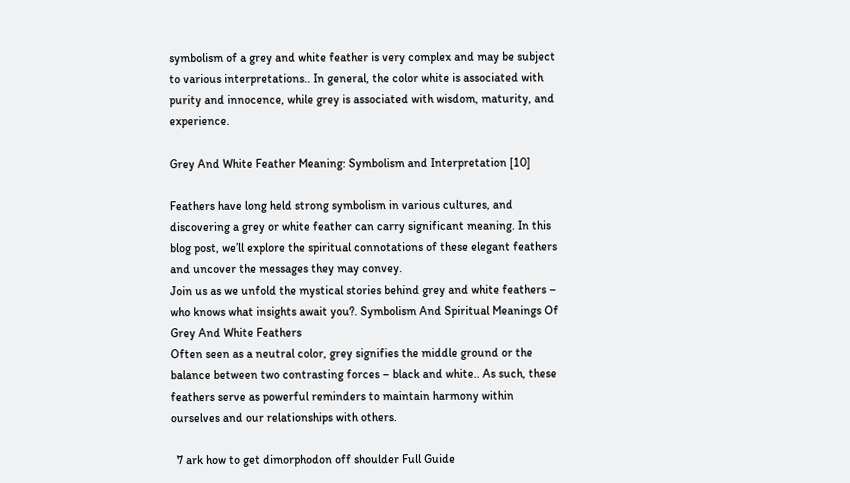symbolism of a grey and white feather is very complex and may be subject to various interpretations.. In general, the color white is associated with purity and innocence, while grey is associated with wisdom, maturity, and experience.

Grey And White Feather Meaning: Symbolism and Interpretation [10]

Feathers have long held strong symbolism in various cultures, and discovering a grey or white feather can carry significant meaning. In this blog post, we’ll explore the spiritual connotations of these elegant feathers and uncover the messages they may convey.
Join us as we unfold the mystical stories behind grey and white feathers – who knows what insights await you?. Symbolism And Spiritual Meanings Of Grey And White Feathers
Often seen as a neutral color, grey signifies the middle ground or the balance between two contrasting forces – black and white.. As such, these feathers serve as powerful reminders to maintain harmony within ourselves and our relationships with others.

  7 ark how to get dimorphodon off shoulder Full Guide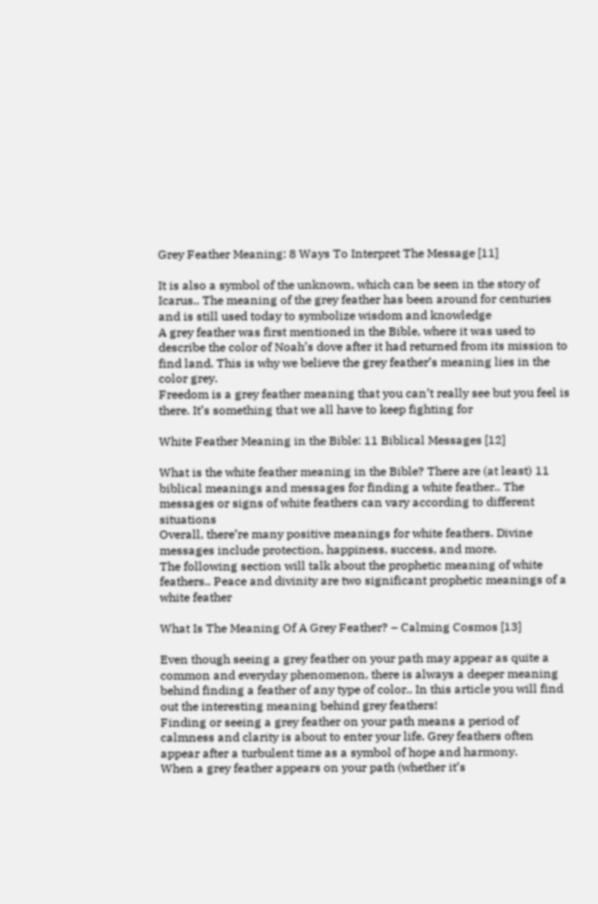Grey Feather Meaning: 8 Ways To Interpret The Message [11]

It is also a symbol of the unknown, which can be seen in the story of Icarus.. The meaning of the grey feather has been around for centuries and is still used today to symbolize wisdom and knowledge
A grey feather was first mentioned in the Bible, where it was used to describe the color of Noah’s dove after it had returned from its mission to find land. This is why we believe the grey feather’s meaning lies in the color grey.
Freedom is a grey feather meaning that you can’t really see but you feel is there. It’s something that we all have to keep fighting for

White Feather Meaning in the Bible: 11 Biblical Messages [12]

What is the white feather meaning in the Bible? There are (at least) 11 biblical meanings and messages for finding a white feather.. The messages or signs of white feathers can vary according to different situations
Overall, there’re many positive meanings for white feathers. Divine messages include protection, happiness, success, and more.
The following section will talk about the prophetic meaning of white feathers.. Peace and divinity are two significant prophetic meanings of a white feather

What Is The Meaning Of A Grey Feather? – Calming Cosmos [13]

Even though seeing a grey feather on your path may appear as quite a common and everyday phenomenon, there is always a deeper meaning behind finding a feather of any type of color.. In this article you will find out the interesting meaning behind grey feathers!
Finding or seeing a grey feather on your path means a period of calmness and clarity is about to enter your life. Grey feathers often appear after a turbulent time as a symbol of hope and harmony.
When a grey feather appears on your path (whether it’s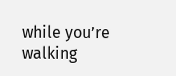while you’re walking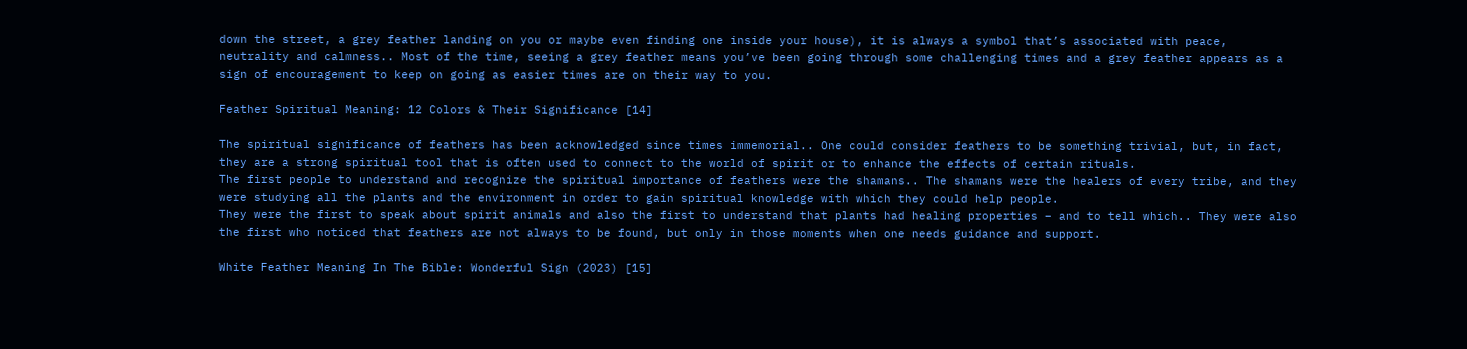down the street, a grey feather landing on you or maybe even finding one inside your house), it is always a symbol that’s associated with peace, neutrality and calmness.. Most of the time, seeing a grey feather means you’ve been going through some challenging times and a grey feather appears as a sign of encouragement to keep on going as easier times are on their way to you.

Feather Spiritual Meaning: 12 Colors & Their Significance [14]

The spiritual significance of feathers has been acknowledged since times immemorial.. One could consider feathers to be something trivial, but, in fact, they are a strong spiritual tool that is often used to connect to the world of spirit or to enhance the effects of certain rituals.
The first people to understand and recognize the spiritual importance of feathers were the shamans.. The shamans were the healers of every tribe, and they were studying all the plants and the environment in order to gain spiritual knowledge with which they could help people.
They were the first to speak about spirit animals and also the first to understand that plants had healing properties – and to tell which.. They were also the first who noticed that feathers are not always to be found, but only in those moments when one needs guidance and support.

White Feather Meaning In The Bible: Wonderful Sign (2023) [15]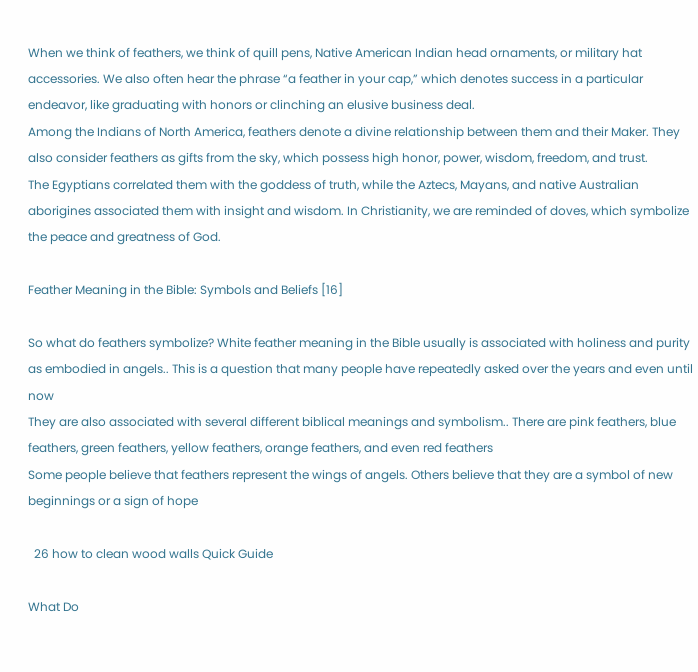When we think of feathers, we think of quill pens, Native American Indian head ornaments, or military hat accessories. We also often hear the phrase “a feather in your cap,” which denotes success in a particular endeavor, like graduating with honors or clinching an elusive business deal.
Among the Indians of North America, feathers denote a divine relationship between them and their Maker. They also consider feathers as gifts from the sky, which possess high honor, power, wisdom, freedom, and trust.
The Egyptians correlated them with the goddess of truth, while the Aztecs, Mayans, and native Australian aborigines associated them with insight and wisdom. In Christianity, we are reminded of doves, which symbolize the peace and greatness of God.

Feather Meaning in the Bible: Symbols and Beliefs [16]

So what do feathers symbolize? White feather meaning in the Bible usually is associated with holiness and purity as embodied in angels.. This is a question that many people have repeatedly asked over the years and even until now
They are also associated with several different biblical meanings and symbolism.. There are pink feathers, blue feathers, green feathers, yellow feathers, orange feathers, and even red feathers
Some people believe that feathers represent the wings of angels. Others believe that they are a symbol of new beginnings or a sign of hope

  26 how to clean wood walls Quick Guide

What Do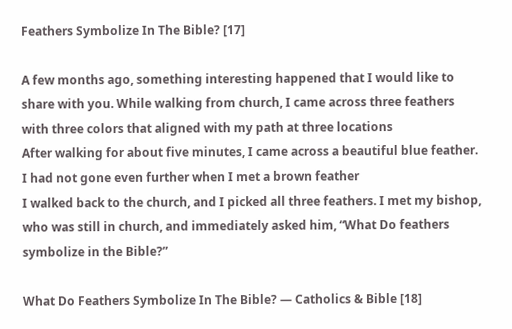Feathers Symbolize In The Bible? [17]

A few months ago, something interesting happened that I would like to share with you. While walking from church, I came across three feathers with three colors that aligned with my path at three locations
After walking for about five minutes, I came across a beautiful blue feather. I had not gone even further when I met a brown feather
I walked back to the church, and I picked all three feathers. I met my bishop, who was still in church, and immediately asked him, “What Do feathers symbolize in the Bible?”

What Do Feathers Symbolize In The Bible? — Catholics & Bible [18]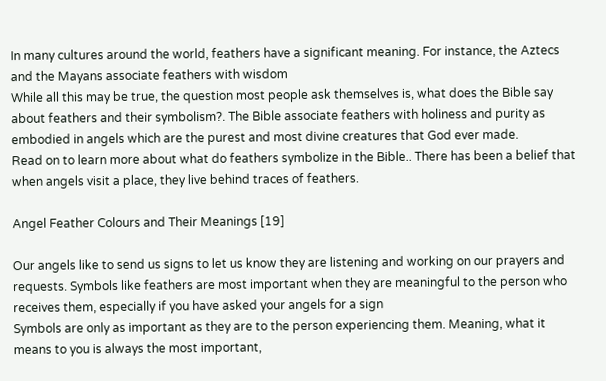In many cultures around the world, feathers have a significant meaning. For instance, the Aztecs and the Mayans associate feathers with wisdom
While all this may be true, the question most people ask themselves is, what does the Bible say about feathers and their symbolism?. The Bible associate feathers with holiness and purity as embodied in angels which are the purest and most divine creatures that God ever made.
Read on to learn more about what do feathers symbolize in the Bible.. There has been a belief that when angels visit a place, they live behind traces of feathers.

Angel Feather Colours and Their Meanings [19]

Our angels like to send us signs to let us know they are listening and working on our prayers and requests. Symbols like feathers are most important when they are meaningful to the person who receives them, especially if you have asked your angels for a sign
Symbols are only as important as they are to the person experiencing them. Meaning, what it means to you is always the most important,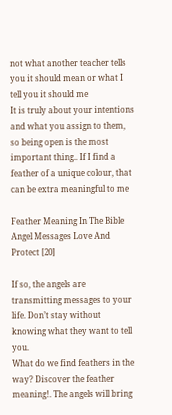not what another teacher tells you it should mean or what I tell you it should me
It is truly about your intentions and what you assign to them, so being open is the most important thing.. If I find a feather of a unique colour, that can be extra meaningful to me

Feather Meaning In The Bible Angel Messages Love And Protect [20]

If so, the angels are transmitting messages to your life. Don’t stay without knowing what they want to tell you.
What do we find feathers in the way? Discover the feather meaning!. The angels will bring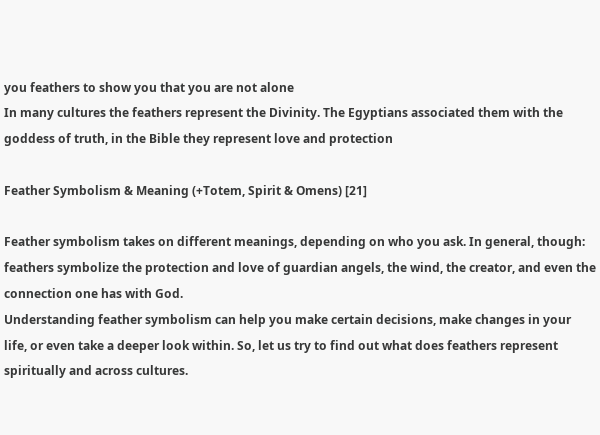you feathers to show you that you are not alone
In many cultures the feathers represent the Divinity. The Egyptians associated them with the goddess of truth, in the Bible they represent love and protection

Feather Symbolism & Meaning (+Totem, Spirit & Omens) [21]

Feather symbolism takes on different meanings, depending on who you ask. In general, though: feathers symbolize the protection and love of guardian angels, the wind, the creator, and even the connection one has with God.
Understanding feather symbolism can help you make certain decisions, make changes in your life, or even take a deeper look within. So, let us try to find out what does feathers represent spiritually and across cultures.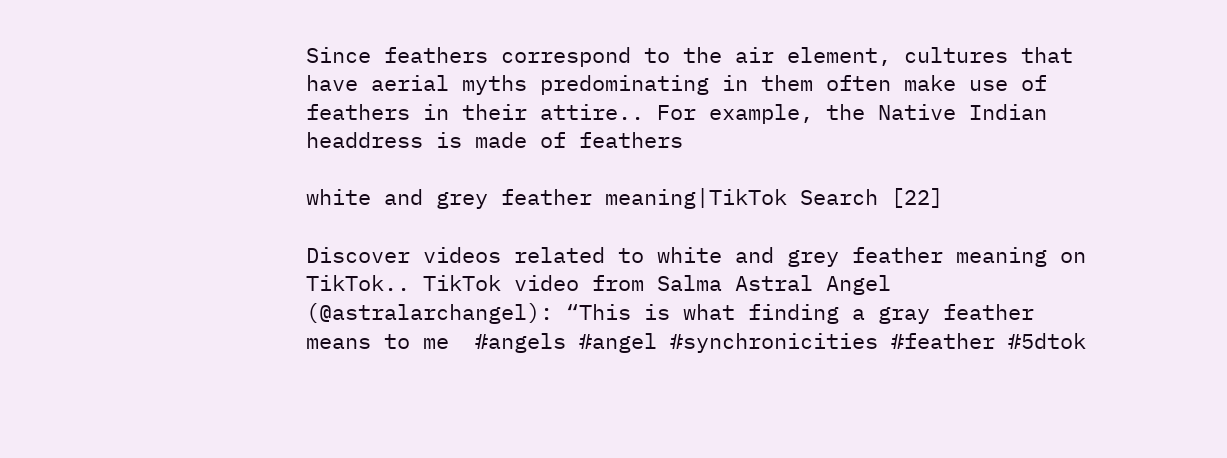Since feathers correspond to the air element, cultures that have aerial myths predominating in them often make use of feathers in their attire.. For example, the Native Indian headdress is made of feathers

white and grey feather meaning|TikTok Search [22]

Discover videos related to white and grey feather meaning on TikTok.. TikTok video from Salma Astral Angel (@astralarchangel): “This is what finding a gray feather means to me  #angels #angel #synchronicities #feather #5dtok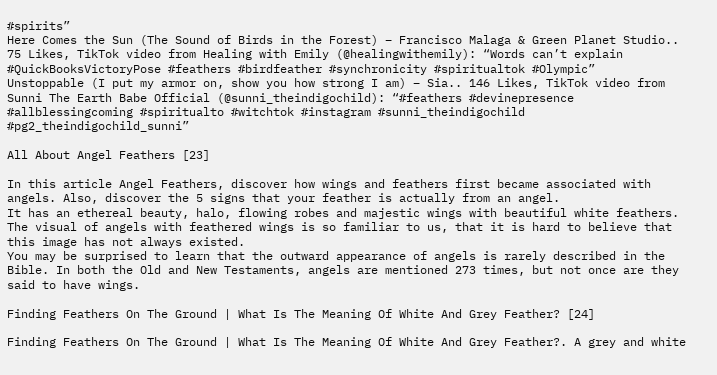#spirits”
Here Comes the Sun (The Sound of Birds in the Forest) – Francisco Malaga & Green Planet Studio.. 75 Likes, TikTok video from Healing with Emily (@healingwithemily): “Words can’t explain #QuickBooksVictoryPose #feathers #birdfeather #synchronicity #spiritualtok #Olympic”
Unstoppable (I put my armor on, show you how strong I am) – Sia.. 146 Likes, TikTok video from Sunni The Earth Babe Official (@sunni_theindigochild): “#feathers #devinepresence #allblessingcoming #spiritualto #witchtok #instagram #sunni_theindigochild #pg2_theindigochild_sunni”

All About Angel Feathers [23]

In this article Angel Feathers, discover how wings and feathers first became associated with angels. Also, discover the 5 signs that your feather is actually from an angel.
It has an ethereal beauty, halo, flowing robes and majestic wings with beautiful white feathers. The visual of angels with feathered wings is so familiar to us, that it is hard to believe that this image has not always existed.
You may be surprised to learn that the outward appearance of angels is rarely described in the Bible. In both the Old and New Testaments, angels are mentioned 273 times, but not once are they said to have wings.

Finding Feathers On The Ground | What Is The Meaning Of White And Grey Feather? [24]

Finding Feathers On The Ground | What Is The Meaning Of White And Grey Feather?. A grey and white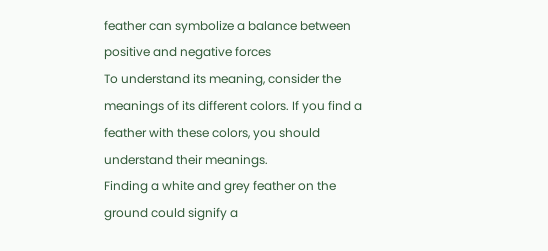feather can symbolize a balance between positive and negative forces
To understand its meaning, consider the meanings of its different colors. If you find a feather with these colors, you should understand their meanings.
Finding a white and grey feather on the ground could signify a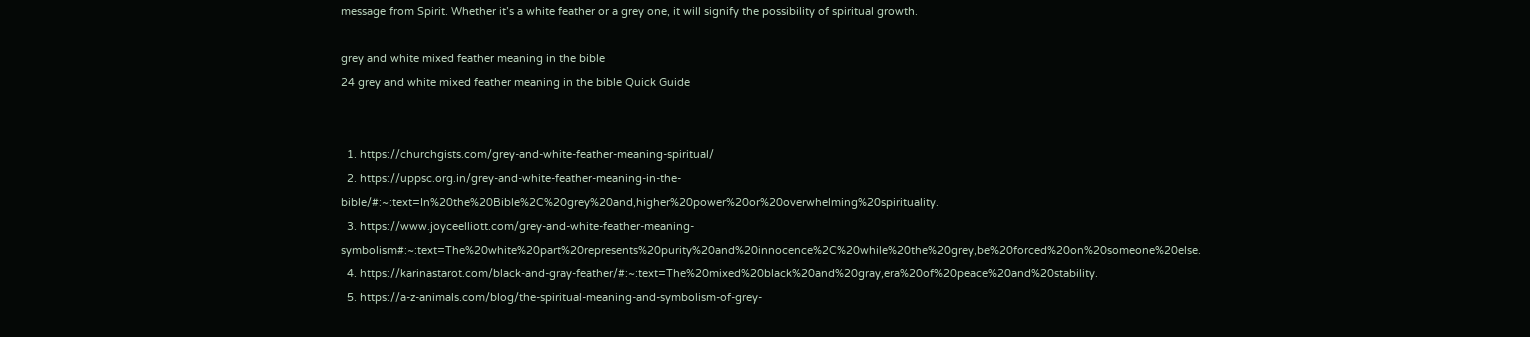message from Spirit. Whether it’s a white feather or a grey one, it will signify the possibility of spiritual growth.

grey and white mixed feather meaning in the bible
24 grey and white mixed feather meaning in the bible Quick Guide


  1. https://churchgists.com/grey-and-white-feather-meaning-spiritual/
  2. https://uppsc.org.in/grey-and-white-feather-meaning-in-the-bible/#:~:text=In%20the%20Bible%2C%20grey%20and,higher%20power%20or%20overwhelming%20spirituality.
  3. https://www.joyceelliott.com/grey-and-white-feather-meaning-symbolism#:~:text=The%20white%20part%20represents%20purity%20and%20innocence%2C%20while%20the%20grey,be%20forced%20on%20someone%20else.
  4. https://karinastarot.com/black-and-gray-feather/#:~:text=The%20mixed%20black%20and%20gray,era%20of%20peace%20and%20stability.
  5. https://a-z-animals.com/blog/the-spiritual-meaning-and-symbolism-of-grey-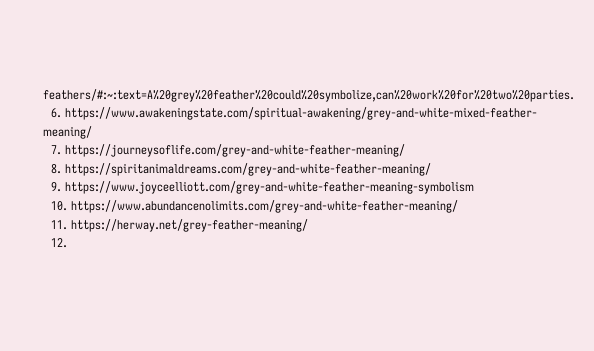feathers/#:~:text=A%20grey%20feather%20could%20symbolize,can%20work%20for%20two%20parties.
  6. https://www.awakeningstate.com/spiritual-awakening/grey-and-white-mixed-feather-meaning/
  7. https://journeysoflife.com/grey-and-white-feather-meaning/
  8. https://spiritanimaldreams.com/grey-and-white-feather-meaning/
  9. https://www.joyceelliott.com/grey-and-white-feather-meaning-symbolism
  10. https://www.abundancenolimits.com/grey-and-white-feather-meaning/
  11. https://herway.net/grey-feather-meaning/
  12.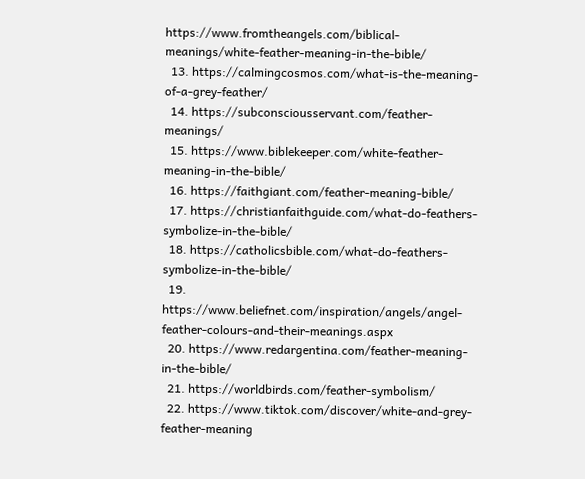https://www.fromtheangels.com/biblical-meanings/white-feather-meaning-in-the-bible/
  13. https://calmingcosmos.com/what-is-the-meaning-of-a-grey-feather/
  14. https://subconsciousservant.com/feather-meanings/
  15. https://www.biblekeeper.com/white-feather-meaning-in-the-bible/
  16. https://faithgiant.com/feather-meaning-bible/
  17. https://christianfaithguide.com/what-do-feathers-symbolize-in-the-bible/
  18. https://catholicsbible.com/what-do-feathers-symbolize-in-the-bible/
  19. https://www.beliefnet.com/inspiration/angels/angel-feather-colours-and-their-meanings.aspx
  20. https://www.redargentina.com/feather-meaning-in-the-bible/
  21. https://worldbirds.com/feather-symbolism/
  22. https://www.tiktok.com/discover/white-and-grey-feather-meaning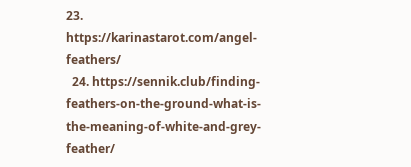23. https://karinastarot.com/angel-feathers/
  24. https://sennik.club/finding-feathers-on-the-ground-what-is-the-meaning-of-white-and-grey-feather/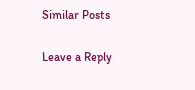Similar Posts

Leave a Reply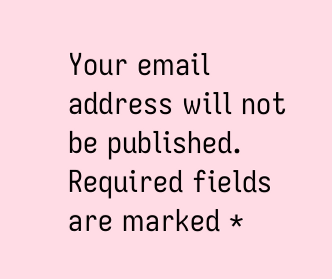Your email address will not be published. Required fields are marked *